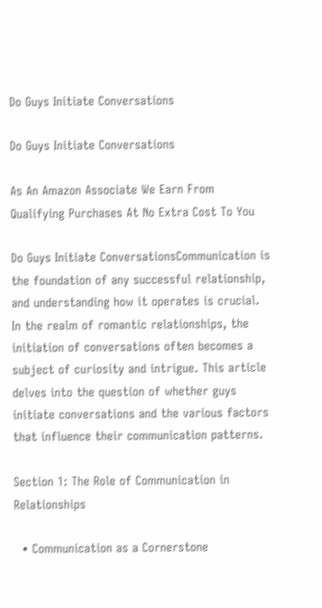Do Guys Initiate Conversations

Do Guys Initiate Conversations

As An Amazon Associate We Earn From Qualifying Purchases At No Extra Cost To You

Do Guys Initiate ConversationsCommunication is the foundation of any successful relationship, and understanding how it operates is crucial. In the realm of romantic relationships, the initiation of conversations often becomes a subject of curiosity and intrigue. This article delves into the question of whether guys initiate conversations and the various factors that influence their communication patterns.

Section 1: The Role of Communication in Relationships

  • Communication as a Cornerstone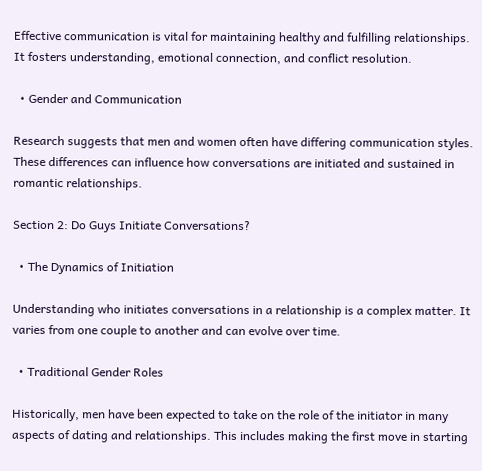Effective communication is vital for maintaining healthy and fulfilling relationships. It fosters understanding, emotional connection, and conflict resolution.

  • Gender and Communication

Research suggests that men and women often have differing communication styles. These differences can influence how conversations are initiated and sustained in romantic relationships.

Section 2: Do Guys Initiate Conversations?

  • The Dynamics of Initiation

Understanding who initiates conversations in a relationship is a complex matter. It varies from one couple to another and can evolve over time.

  • Traditional Gender Roles

Historically, men have been expected to take on the role of the initiator in many aspects of dating and relationships. This includes making the first move in starting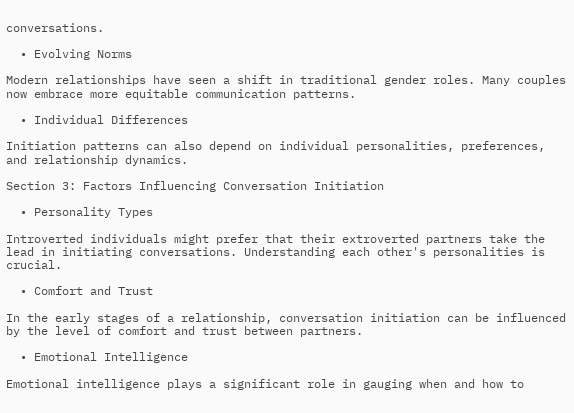conversations.

  • Evolving Norms

Modern relationships have seen a shift in traditional gender roles. Many couples now embrace more equitable communication patterns.

  • Individual Differences

Initiation patterns can also depend on individual personalities, preferences, and relationship dynamics.

Section 3: Factors Influencing Conversation Initiation

  • Personality Types

Introverted individuals might prefer that their extroverted partners take the lead in initiating conversations. Understanding each other's personalities is crucial.

  • Comfort and Trust

In the early stages of a relationship, conversation initiation can be influenced by the level of comfort and trust between partners.

  • Emotional Intelligence

Emotional intelligence plays a significant role in gauging when and how to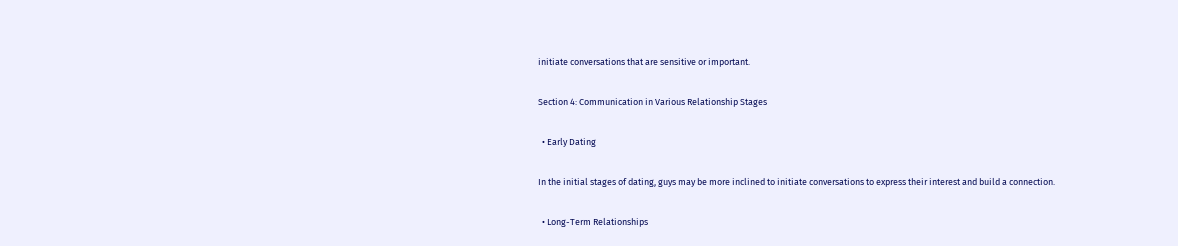initiate conversations that are sensitive or important.

Section 4: Communication in Various Relationship Stages

  • Early Dating

In the initial stages of dating, guys may be more inclined to initiate conversations to express their interest and build a connection.

  • Long-Term Relationships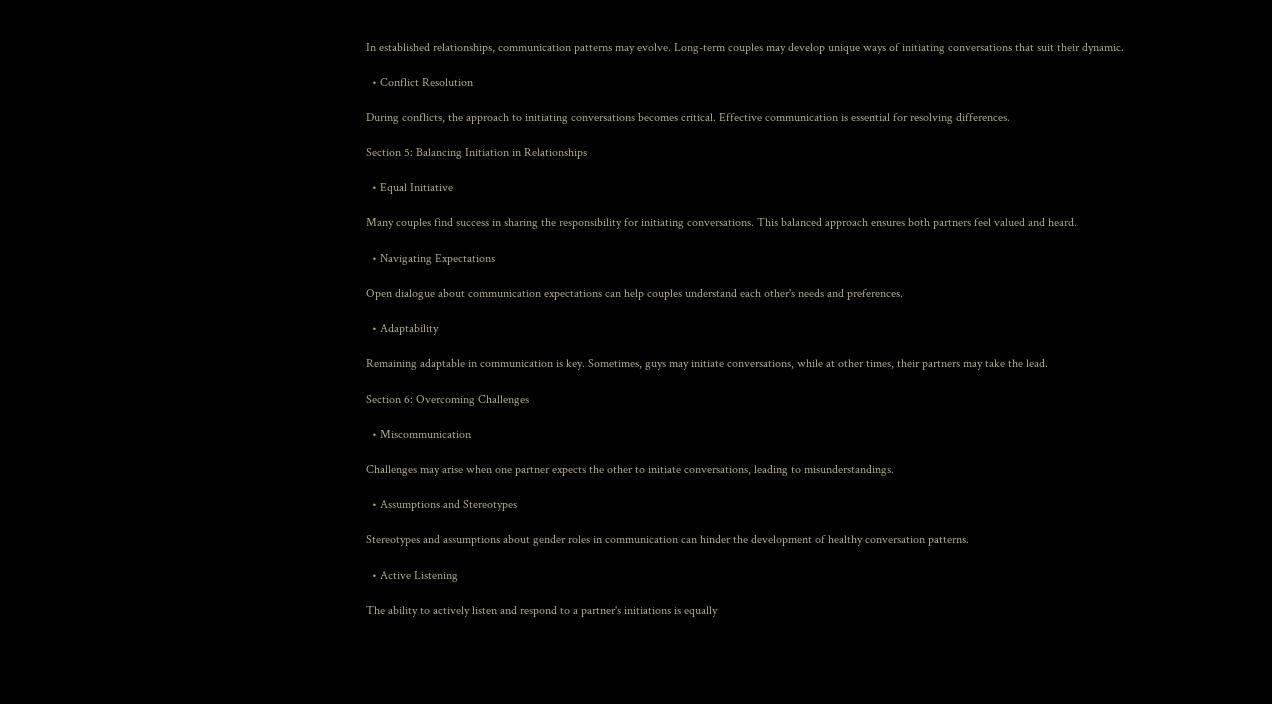In established relationships, communication patterns may evolve. Long-term couples may develop unique ways of initiating conversations that suit their dynamic.

  • Conflict Resolution

During conflicts, the approach to initiating conversations becomes critical. Effective communication is essential for resolving differences.

Section 5: Balancing Initiation in Relationships

  • Equal Initiative

Many couples find success in sharing the responsibility for initiating conversations. This balanced approach ensures both partners feel valued and heard.

  • Navigating Expectations

Open dialogue about communication expectations can help couples understand each other's needs and preferences.

  • Adaptability

Remaining adaptable in communication is key. Sometimes, guys may initiate conversations, while at other times, their partners may take the lead.

Section 6: Overcoming Challenges

  • Miscommunication

Challenges may arise when one partner expects the other to initiate conversations, leading to misunderstandings.

  • Assumptions and Stereotypes

Stereotypes and assumptions about gender roles in communication can hinder the development of healthy conversation patterns.

  • Active Listening

The ability to actively listen and respond to a partner's initiations is equally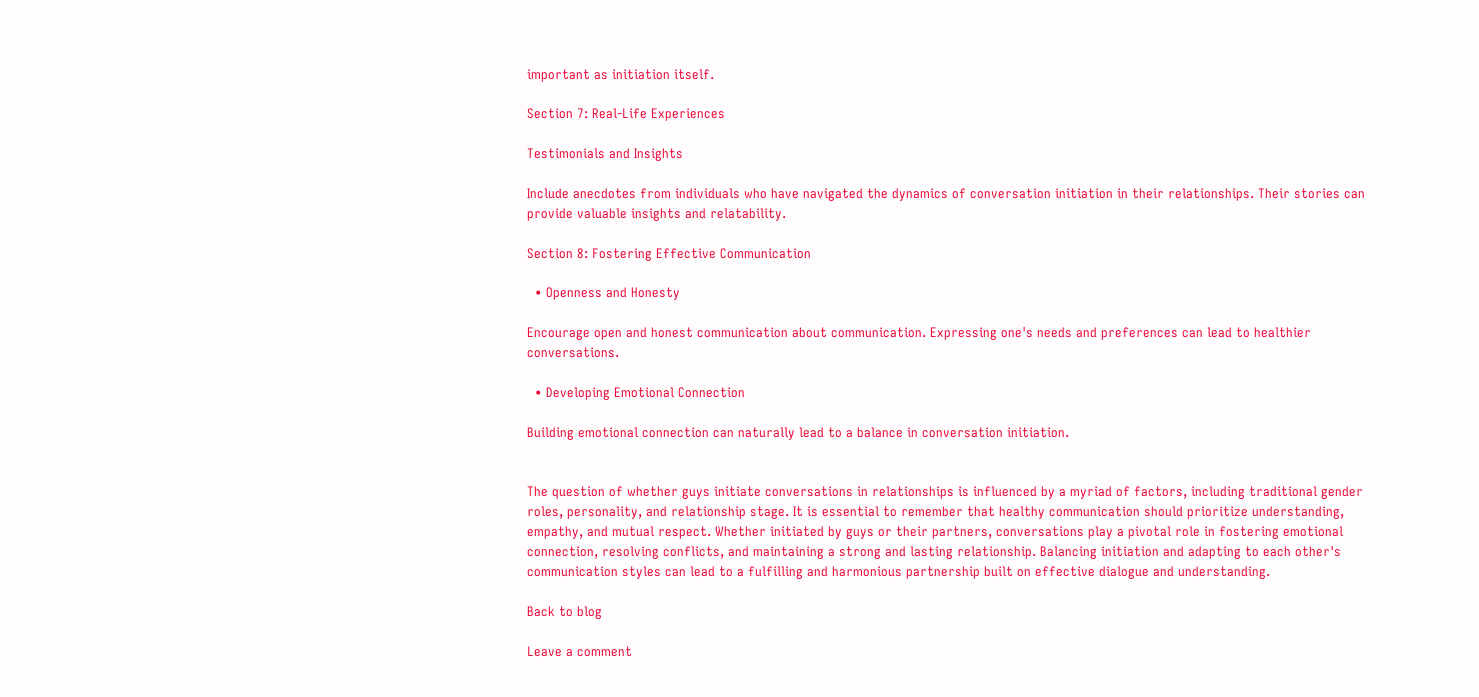important as initiation itself.

Section 7: Real-Life Experiences

Testimonials and Insights

Include anecdotes from individuals who have navigated the dynamics of conversation initiation in their relationships. Their stories can provide valuable insights and relatability.

Section 8: Fostering Effective Communication

  • Openness and Honesty

Encourage open and honest communication about communication. Expressing one's needs and preferences can lead to healthier conversations.

  • Developing Emotional Connection

Building emotional connection can naturally lead to a balance in conversation initiation.


The question of whether guys initiate conversations in relationships is influenced by a myriad of factors, including traditional gender roles, personality, and relationship stage. It is essential to remember that healthy communication should prioritize understanding, empathy, and mutual respect. Whether initiated by guys or their partners, conversations play a pivotal role in fostering emotional connection, resolving conflicts, and maintaining a strong and lasting relationship. Balancing initiation and adapting to each other's communication styles can lead to a fulfilling and harmonious partnership built on effective dialogue and understanding.

Back to blog

Leave a comment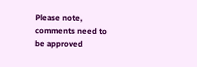Please note, comments need to be approved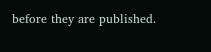before they are published.